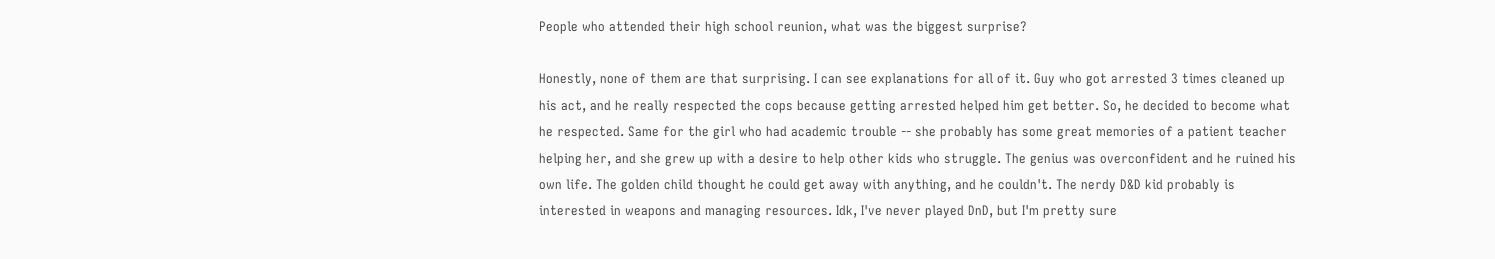People who attended their high school reunion, what was the biggest surprise?

Honestly, none of them are that surprising. I can see explanations for all of it. Guy who got arrested 3 times cleaned up his act, and he really respected the cops because getting arrested helped him get better. So, he decided to become what he respected. Same for the girl who had academic trouble -- she probably has some great memories of a patient teacher helping her, and she grew up with a desire to help other kids who struggle. The genius was overconfident and he ruined his own life. The golden child thought he could get away with anything, and he couldn't. The nerdy D&D kid probably is interested in weapons and managing resources. Idk, I've never played DnD, but I'm pretty sure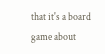that it's a board game about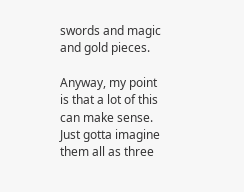swords and magic and gold pieces.

Anyway, my point is that a lot of this can make sense. Just gotta imagine them all as three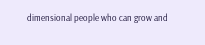dimensional people who can grow and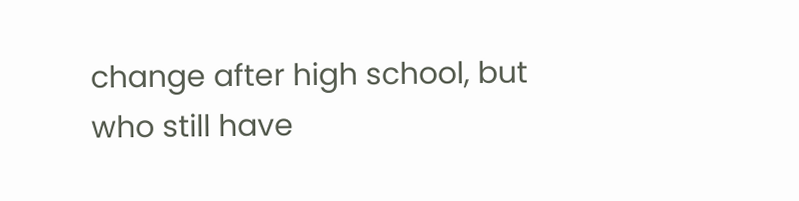change after high school, but who still have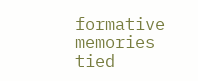formative memories tied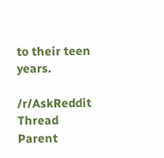to their teen years.

/r/AskReddit Thread Parent